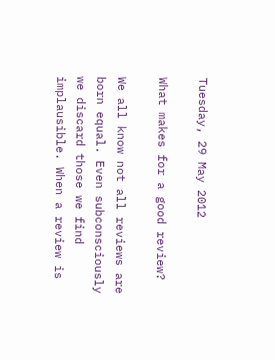Tuesday, 29 May 2012

What makes for a good review?

We all know not all reviews are born equal. Even subconsciously we discard those we find implausible. When a review is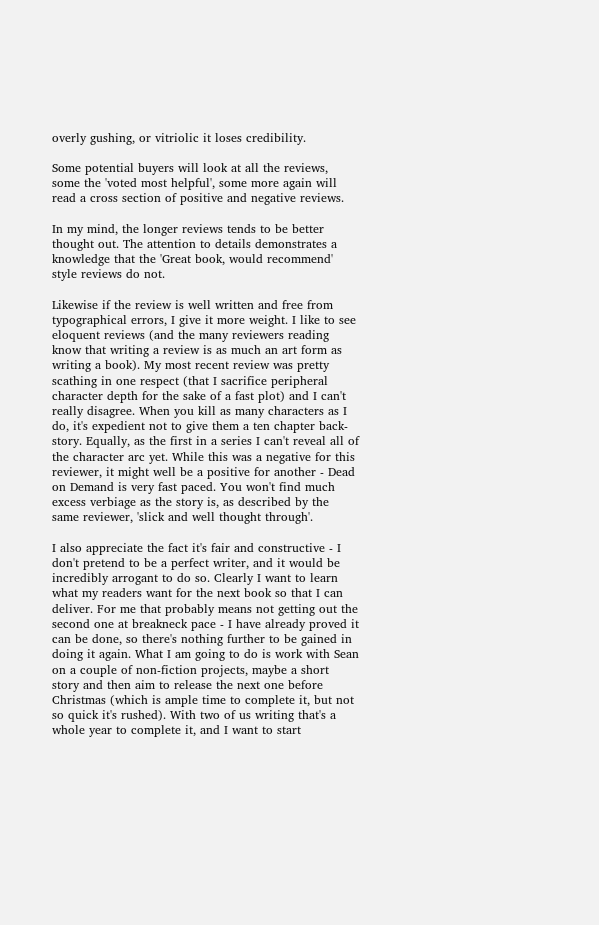overly gushing, or vitriolic it loses credibility.

Some potential buyers will look at all the reviews, some the 'voted most helpful', some more again will read a cross section of positive and negative reviews.

In my mind, the longer reviews tends to be better thought out. The attention to details demonstrates a knowledge that the 'Great book, would recommend' style reviews do not.

Likewise if the review is well written and free from typographical errors, I give it more weight. I like to see eloquent reviews (and the many reviewers reading know that writing a review is as much an art form as writing a book). My most recent review was pretty scathing in one respect (that I sacrifice peripheral character depth for the sake of a fast plot) and I can't really disagree. When you kill as many characters as I do, it's expedient not to give them a ten chapter back-story. Equally, as the first in a series I can't reveal all of the character arc yet. While this was a negative for this reviewer, it might well be a positive for another - Dead on Demand is very fast paced. You won't find much excess verbiage as the story is, as described by the same reviewer, 'slick and well thought through'.

I also appreciate the fact it's fair and constructive - I don't pretend to be a perfect writer, and it would be incredibly arrogant to do so. Clearly I want to learn what my readers want for the next book so that I can deliver. For me that probably means not getting out the second one at breakneck pace - I have already proved it can be done, so there's nothing further to be gained in doing it again. What I am going to do is work with Sean on a couple of non-fiction projects, maybe a short story and then aim to release the next one before Christmas (which is ample time to complete it, but not so quick it's rushed). With two of us writing that's a whole year to complete it, and I want to start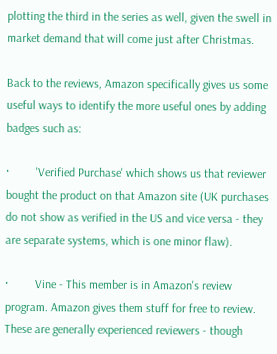plotting the third in the series as well, given the swell in market demand that will come just after Christmas.

Back to the reviews, Amazon specifically gives us some useful ways to identify the more useful ones by adding badges such as:

·         'Verified Purchase' which shows us that reviewer bought the product on that Amazon site (UK purchases do not show as verified in the US and vice versa - they are separate systems, which is one minor flaw).

·         Vine - This member is in Amazon's review program. Amazon gives them stuff for free to review. These are generally experienced reviewers - though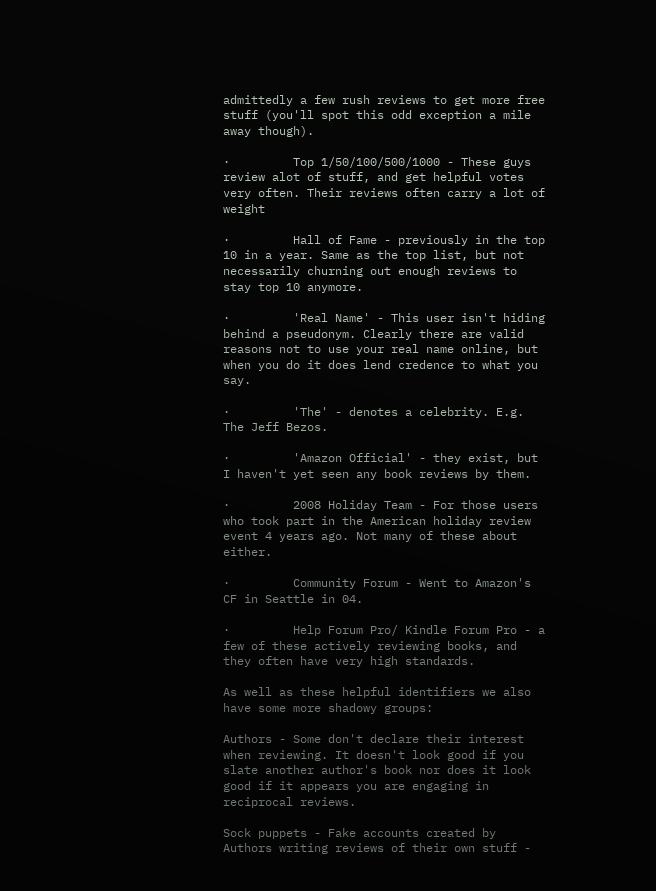admittedly a few rush reviews to get more free stuff (you'll spot this odd exception a mile away though).

·         Top 1/50/100/500/1000 - These guys review alot of stuff, and get helpful votes very often. Their reviews often carry a lot of weight

·         Hall of Fame - previously in the top 10 in a year. Same as the top list, but not necessarily churning out enough reviews to stay top 10 anymore.

·         'Real Name' - This user isn't hiding behind a pseudonym. Clearly there are valid reasons not to use your real name online, but when you do it does lend credence to what you say.

·         'The' - denotes a celebrity. E.g. The Jeff Bezos.

·         'Amazon Official' - they exist, but I haven't yet seen any book reviews by them.

·         2008 Holiday Team - For those users who took part in the American holiday review event 4 years ago. Not many of these about either.

·         Community Forum - Went to Amazon's CF in Seattle in 04.

·         Help Forum Pro/ Kindle Forum Pro - a few of these actively reviewing books, and they often have very high standards.

As well as these helpful identifiers we also have some more shadowy groups:

Authors - Some don't declare their interest when reviewing. It doesn't look good if you slate another author's book nor does it look good if it appears you are engaging in reciprocal reviews.

Sock puppets - Fake accounts created by Authors writing reviews of their own stuff -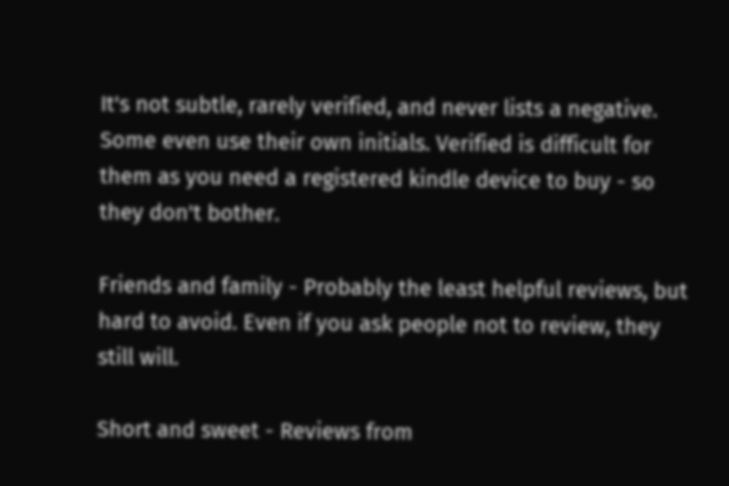It's not subtle, rarely verified, and never lists a negative. Some even use their own initials. Verified is difficult for them as you need a registered kindle device to buy - so they don't bother.

Friends and family - Probably the least helpful reviews, but hard to avoid. Even if you ask people not to review, they still will.

Short and sweet - Reviews from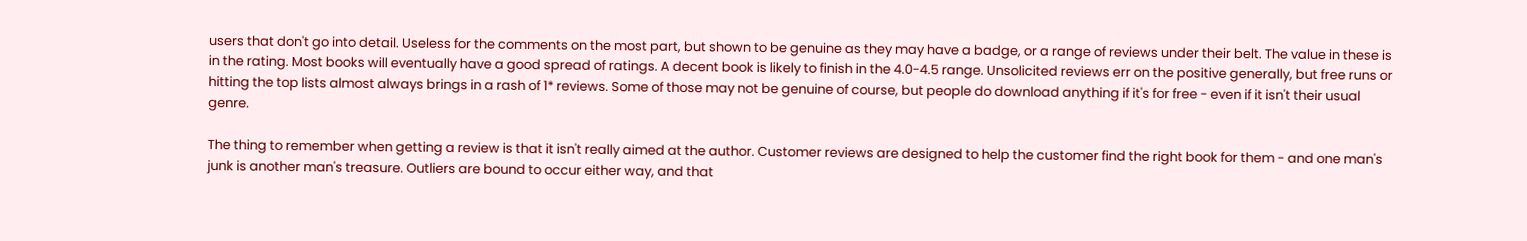users that don't go into detail. Useless for the comments on the most part, but shown to be genuine as they may have a badge, or a range of reviews under their belt. The value in these is in the rating. Most books will eventually have a good spread of ratings. A decent book is likely to finish in the 4.0-4.5 range. Unsolicited reviews err on the positive generally, but free runs or hitting the top lists almost always brings in a rash of 1* reviews. Some of those may not be genuine of course, but people do download anything if it's for free - even if it isn't their usual genre.

The thing to remember when getting a review is that it isn't really aimed at the author. Customer reviews are designed to help the customer find the right book for them - and one man's junk is another man's treasure. Outliers are bound to occur either way, and that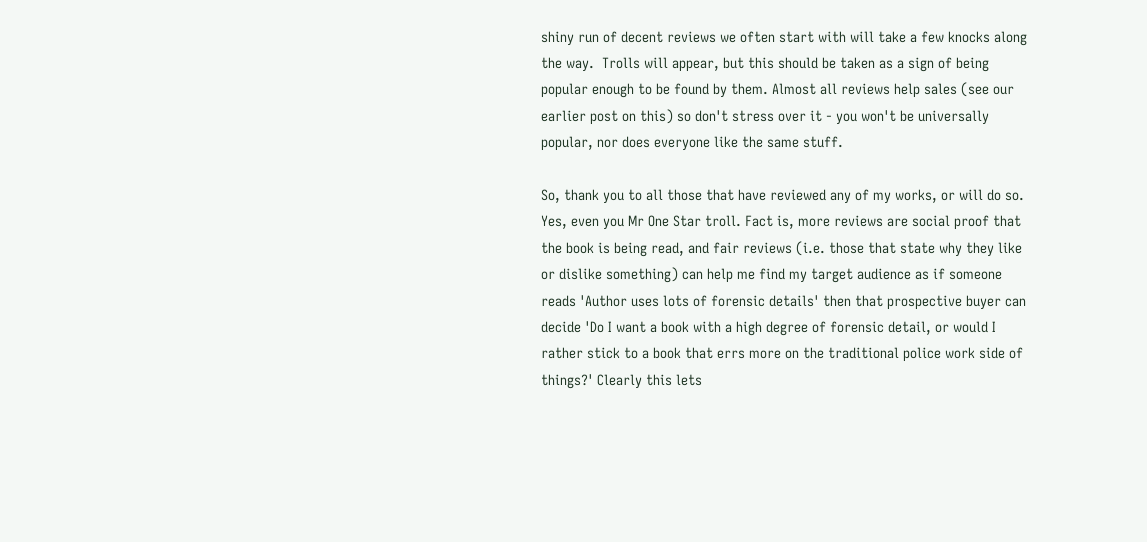shiny run of decent reviews we often start with will take a few knocks along the way.  Trolls will appear, but this should be taken as a sign of being popular enough to be found by them. Almost all reviews help sales (see our earlier post on this) so don't stress over it - you won't be universally popular, nor does everyone like the same stuff.

So, thank you to all those that have reviewed any of my works, or will do so. Yes, even you Mr One Star troll. Fact is, more reviews are social proof that the book is being read, and fair reviews (i.e. those that state why they like or dislike something) can help me find my target audience as if someone reads 'Author uses lots of forensic details' then that prospective buyer can decide 'Do I want a book with a high degree of forensic detail, or would I rather stick to a book that errs more on the traditional police work side of things?' Clearly this lets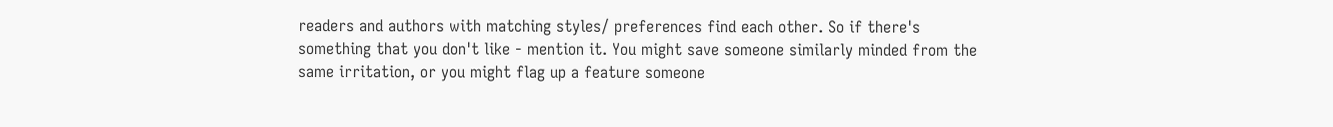readers and authors with matching styles/ preferences find each other. So if there's something that you don't like - mention it. You might save someone similarly minded from the same irritation, or you might flag up a feature someone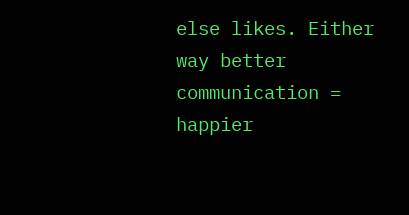else likes. Either way better communication = happier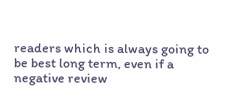readers which is always going to be best long term, even if a negative review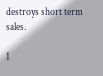destroys short term sales.

1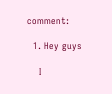comment:

  1. Hey guys

    I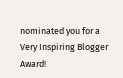nominated you for a Very Inspiring Blogger Award!